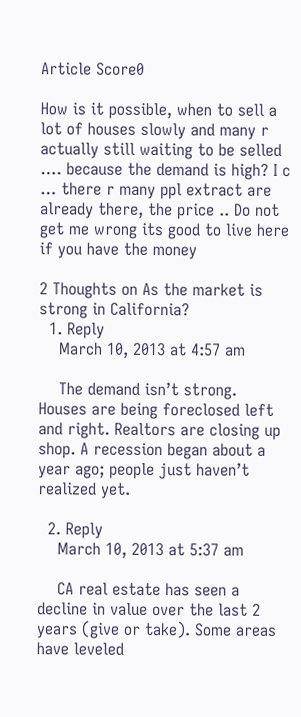Article Score0

How is it possible, when to sell a lot of houses slowly and many r actually still waiting to be selled …. because the demand is high? I c … there r many ppl extract are already there, the price .. Do not get me wrong its good to live here if you have the money

2 Thoughts on As the market is strong in California?
  1. Reply
    March 10, 2013 at 4:57 am

    The demand isn’t strong. Houses are being foreclosed left and right. Realtors are closing up shop. A recession began about a year ago; people just haven’t realized yet.

  2. Reply
    March 10, 2013 at 5:37 am

    CA real estate has seen a decline in value over the last 2 years (give or take). Some areas have leveled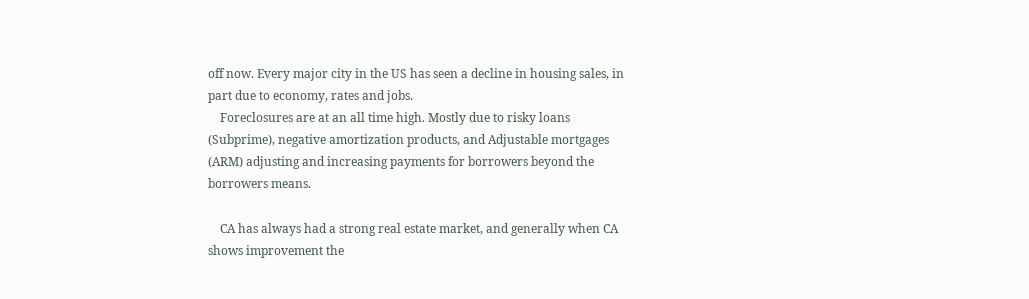off now. Every major city in the US has seen a decline in housing sales, in part due to economy, rates and jobs.
    Foreclosures are at an all time high. Mostly due to risky loans (Subprime), negative amortization products, and Adjustable mortgages (ARM) adjusting and increasing payments for borrowers beyond the borrowers means.

    CA has always had a strong real estate market, and generally when CA shows improvement the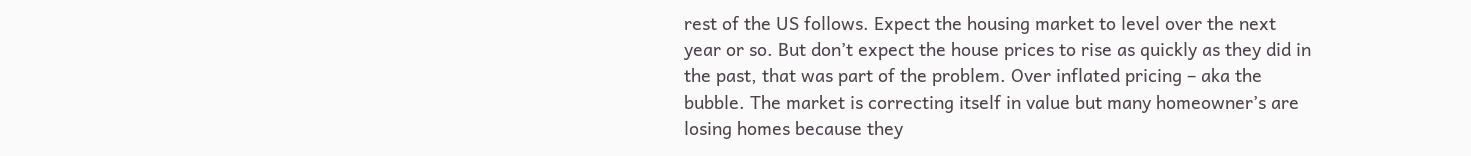rest of the US follows. Expect the housing market to level over the next year or so. But don’t expect the house prices to rise as quickly as they did in the past, that was part of the problem. Over inflated pricing – aka the bubble. The market is correcting itself in value but many homeowner’s are losing homes because they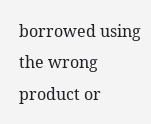borrowed using the wrong product or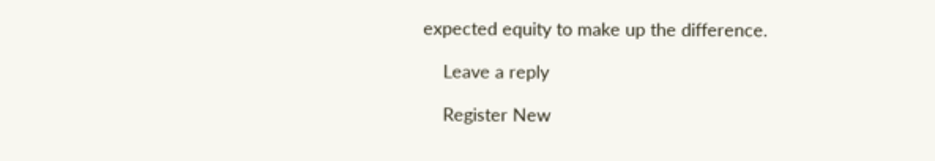expected equity to make up the difference.

    Leave a reply

    Register New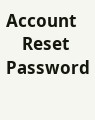Account
    Reset Password